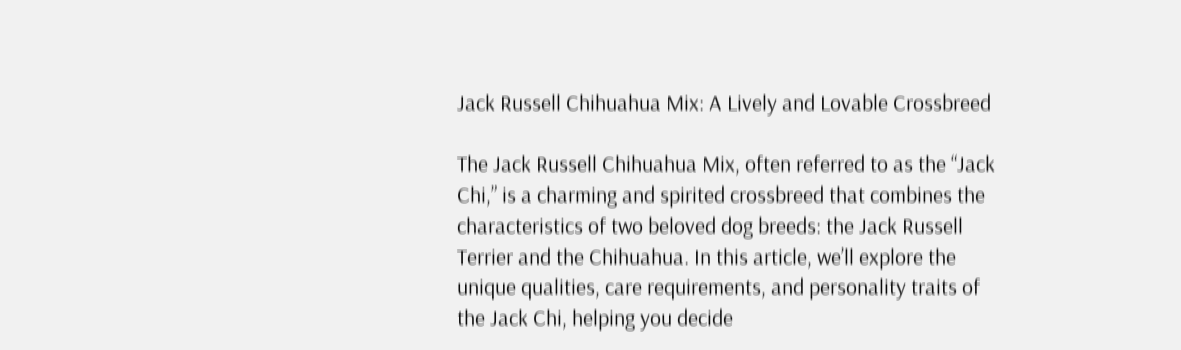Jack Russell Chihuahua Mix: A Lively and Lovable Crossbreed

The Jack Russell Chihuahua Mix, often referred to as the “Jack Chi,” is a charming and spirited crossbreed that combines the characteristics of two beloved dog breeds: the Jack Russell Terrier and the Chihuahua. In this article, we’ll explore the unique qualities, care requirements, and personality traits of the Jack Chi, helping you decide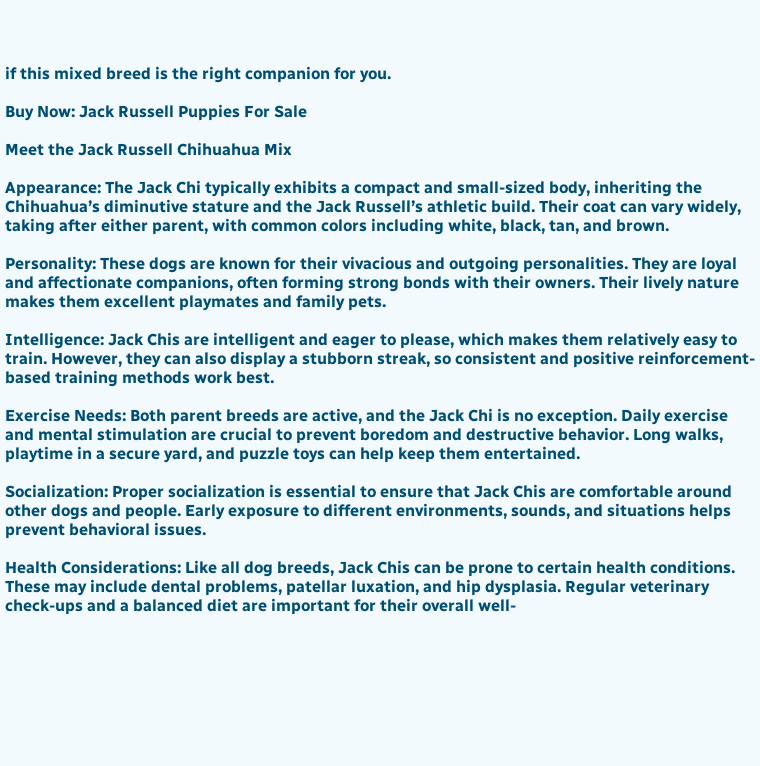if this mixed breed is the right companion for you.

Buy Now: Jack Russell Puppies For Sale

Meet the Jack Russell Chihuahua Mix

Appearance: The Jack Chi typically exhibits a compact and small-sized body, inheriting the Chihuahua’s diminutive stature and the Jack Russell’s athletic build. Their coat can vary widely, taking after either parent, with common colors including white, black, tan, and brown.

Personality: These dogs are known for their vivacious and outgoing personalities. They are loyal and affectionate companions, often forming strong bonds with their owners. Their lively nature makes them excellent playmates and family pets.

Intelligence: Jack Chis are intelligent and eager to please, which makes them relatively easy to train. However, they can also display a stubborn streak, so consistent and positive reinforcement-based training methods work best.

Exercise Needs: Both parent breeds are active, and the Jack Chi is no exception. Daily exercise and mental stimulation are crucial to prevent boredom and destructive behavior. Long walks, playtime in a secure yard, and puzzle toys can help keep them entertained.

Socialization: Proper socialization is essential to ensure that Jack Chis are comfortable around other dogs and people. Early exposure to different environments, sounds, and situations helps prevent behavioral issues.

Health Considerations: Like all dog breeds, Jack Chis can be prone to certain health conditions. These may include dental problems, patellar luxation, and hip dysplasia. Regular veterinary check-ups and a balanced diet are important for their overall well-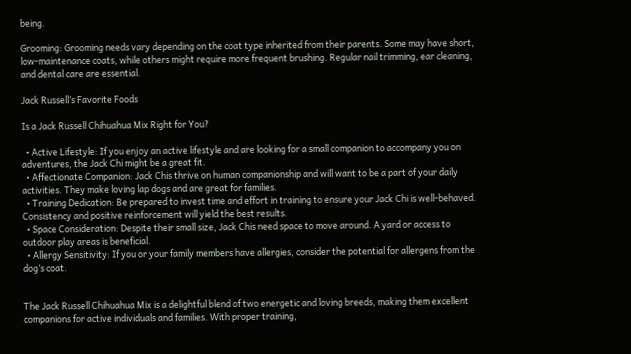being.

Grooming: Grooming needs vary depending on the coat type inherited from their parents. Some may have short, low-maintenance coats, while others might require more frequent brushing. Regular nail trimming, ear cleaning, and dental care are essential.

Jack Russell’s Favorite Foods

Is a Jack Russell Chihuahua Mix Right for You?

  • Active Lifestyle: If you enjoy an active lifestyle and are looking for a small companion to accompany you on adventures, the Jack Chi might be a great fit.
  • Affectionate Companion: Jack Chis thrive on human companionship and will want to be a part of your daily activities. They make loving lap dogs and are great for families.
  • Training Dedication: Be prepared to invest time and effort in training to ensure your Jack Chi is well-behaved. Consistency and positive reinforcement will yield the best results.
  • Space Consideration: Despite their small size, Jack Chis need space to move around. A yard or access to outdoor play areas is beneficial.
  • Allergy Sensitivity: If you or your family members have allergies, consider the potential for allergens from the dog’s coat.


The Jack Russell Chihuahua Mix is a delightful blend of two energetic and loving breeds, making them excellent companions for active individuals and families. With proper training,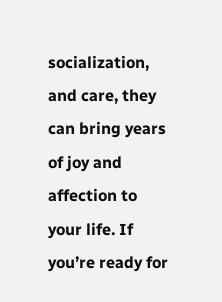socialization, and care, they can bring years of joy and affection to your life. If you’re ready for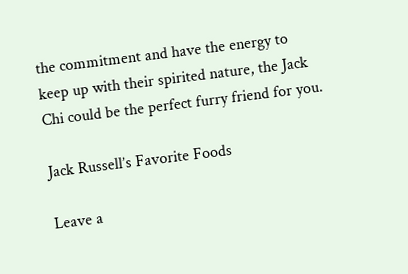the commitment and have the energy to keep up with their spirited nature, the Jack Chi could be the perfect furry friend for you.

Jack Russell’s Favorite Foods

Leave a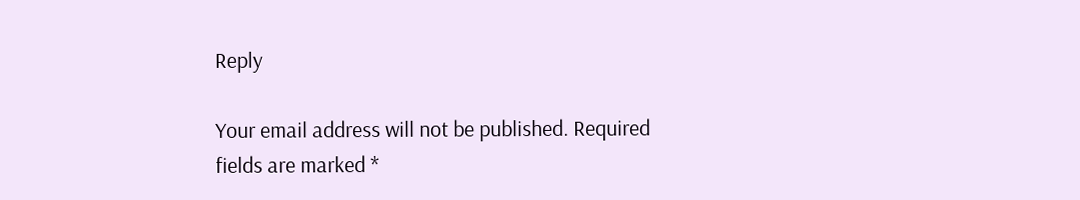Reply

Your email address will not be published. Required fields are marked *